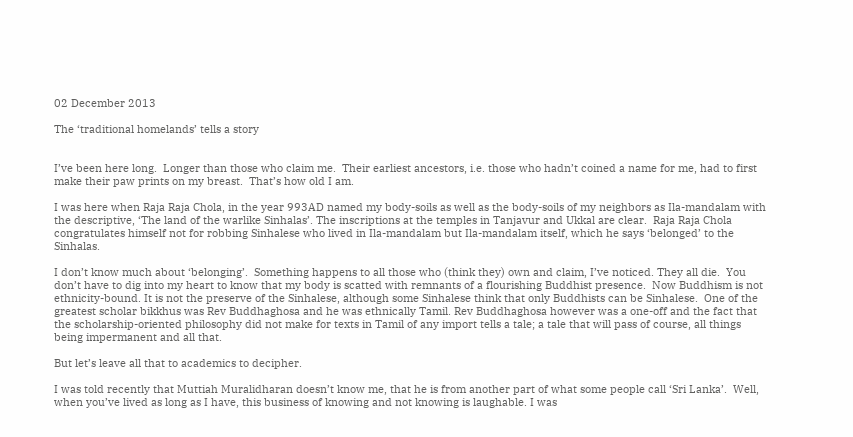02 December 2013

The ‘traditional homelands’ tells a story


I’ve been here long.  Longer than those who claim me.  Their earliest ancestors, i.e. those who hadn’t coined a name for me, had to first make their paw prints on my breast.  That’s how old I am.

I was here when Raja Raja Chola, in the year 993AD named my body-soils as well as the body-soils of my neighbors as Ila-mandalam with the descriptive, ‘The land of the warlike Sinhalas’. The inscriptions at the temples in Tanjavur and Ukkal are clear.  Raja Raja Chola congratulates himself not for robbing Sinhalese who lived in Ila-mandalam but Ila-mandalam itself, which he says ‘belonged’ to the Sinhalas.

I don’t know much about ‘belonging’.  Something happens to all those who (think they) own and claim, I’ve noticed. They all die.  You don’t have to dig into my heart to know that my body is scatted with remnants of a flourishing Buddhist presence.  Now Buddhism is not ethnicity-bound. It is not the preserve of the Sinhalese, although some Sinhalese think that only Buddhists can be Sinhalese.  One of the greatest scholar bikkhus was Rev Buddhaghosa and he was ethnically Tamil. Rev Buddhaghosa however was a one-off and the fact that the scholarship-oriented philosophy did not make for texts in Tamil of any import tells a tale; a tale that will pass of course, all things being impermanent and all that.

But let’s leave all that to academics to decipher.

I was told recently that Muttiah Muralidharan doesn’t know me, that he is from another part of what some people call ‘Sri Lanka’.  Well, when you’ve lived as long as I have, this business of knowing and not knowing is laughable. I was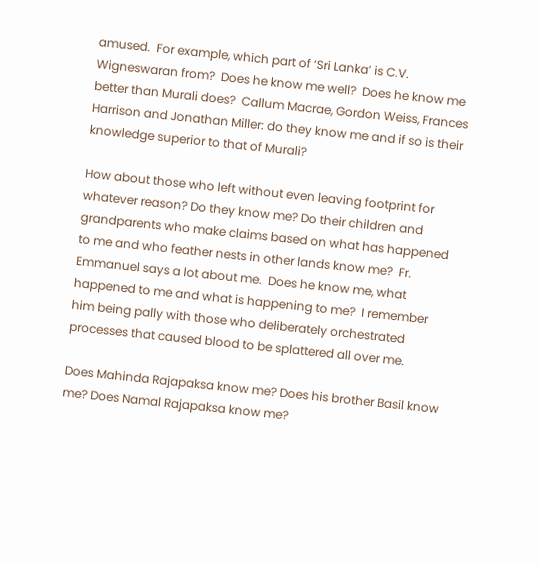amused.  For example, which part of ‘Sri Lanka’ is C.V. Wigneswaran from?  Does he know me well?  Does he know me better than Murali does?  Callum Macrae, Gordon Weiss, Frances Harrison and Jonathan Miller: do they know me and if so is their knowledge superior to that of Murali?

How about those who left without even leaving footprint for whatever reason? Do they know me? Do their children and grandparents who make claims based on what has happened to me and who feather nests in other lands know me?  Fr. Emmanuel says a lot about me.  Does he know me, what happened to me and what is happening to me?  I remember him being pally with those who deliberately orchestrated processes that caused blood to be splattered all over me.

Does Mahinda Rajapaksa know me? Does his brother Basil know me? Does Namal Rajapaksa know me?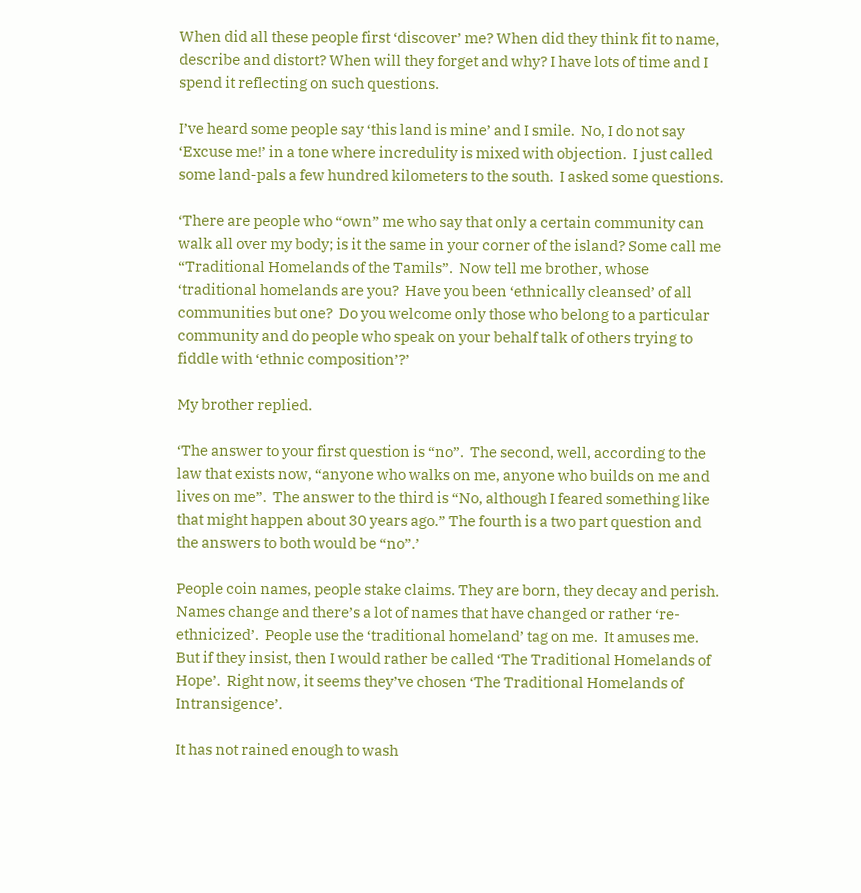When did all these people first ‘discover’ me? When did they think fit to name, describe and distort? When will they forget and why? I have lots of time and I spend it reflecting on such questions.

I’ve heard some people say ‘this land is mine’ and I smile.  No, I do not say ‘Excuse me!’ in a tone where incredulity is mixed with objection.  I just called some land-pals a few hundred kilometers to the south.  I asked some questions.

‘There are people who “own” me who say that only a certain community can walk all over my body; is it the same in your corner of the island? Some call me “Traditional Homelands of the Tamils”.  Now tell me brother, whose ‘traditional homelands are you?  Have you been ‘ethnically cleansed’ of all communities but one?  Do you welcome only those who belong to a particular community and do people who speak on your behalf talk of others trying to fiddle with ‘ethnic composition’?’

My brother replied.

‘The answer to your first question is “no”.  The second, well, according to the law that exists now, “anyone who walks on me, anyone who builds on me and lives on me”.  The answer to the third is “No, although I feared something like that might happen about 30 years ago.” The fourth is a two part question and the answers to both would be “no”.’

People coin names, people stake claims. They are born, they decay and perish.  Names change and there’s a lot of names that have changed or rather ‘re-ethnicized’.  People use the ‘traditional homeland’ tag on me.  It amuses me.  But if they insist, then I would rather be called ‘The Traditional Homelands of Hope’.  Right now, it seems they’ve chosen ‘The Traditional Homelands of Intransigence’.

It has not rained enough to wash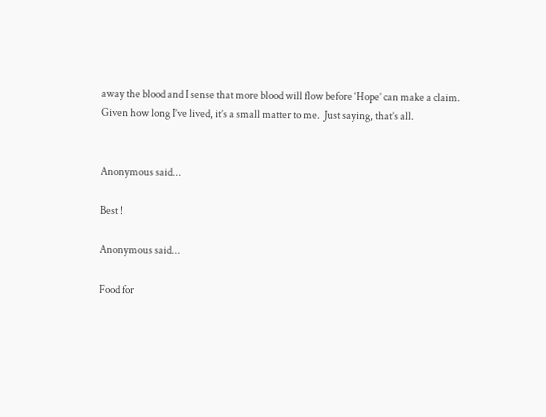away the blood and I sense that more blood will flow before ‘Hope’ can make a claim.  Given how long I’ve lived, it’s a small matter to me.  Just saying, that’s all.


Anonymous said...

Best !

Anonymous said...

Food for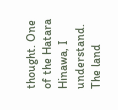thought. One of the Hatara Hinawa, I understand. The land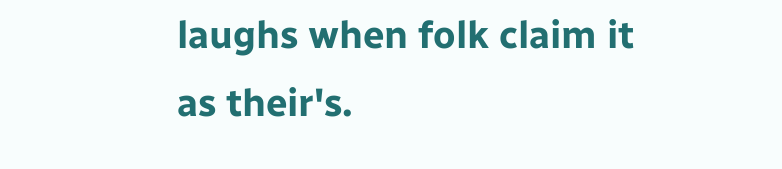laughs when folk claim it as their's.